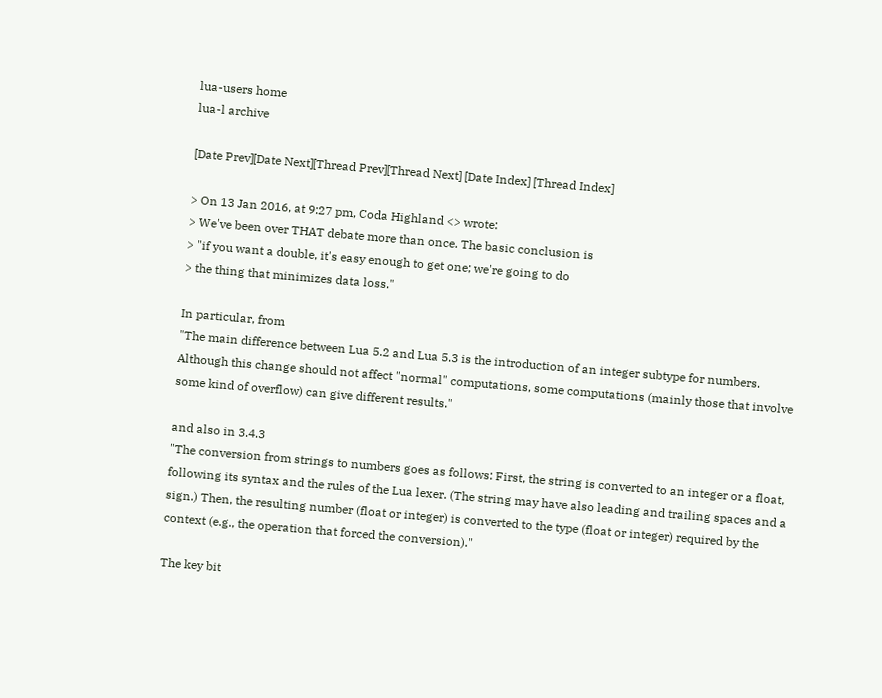lua-users home
lua-l archive

[Date Prev][Date Next][Thread Prev][Thread Next] [Date Index] [Thread Index]

> On 13 Jan 2016, at 9:27 pm, Coda Highland <> wrote:
> We've been over THAT debate more than once. The basic conclusion is
> "if you want a double, it's easy enough to get one; we're going to do
> the thing that minimizes data loss."

In particular, from
"The main difference between Lua 5.2 and Lua 5.3 is the introduction of an integer subtype for numbers. Although this change should not affect "normal" computations, some computations (mainly those that involve some kind of overflow) can give different results."

and also in 3.4.3
"The conversion from strings to numbers goes as follows: First, the string is converted to an integer or a float, following its syntax and the rules of the Lua lexer. (The string may have also leading and trailing spaces and a sign.) Then, the resulting number (float or integer) is converted to the type (float or integer) required by the context (e.g., the operation that forced the conversion)."

The key bit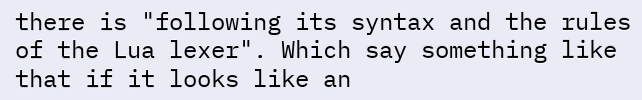there is "following its syntax and the rules of the Lua lexer". Which say something like that if it looks like an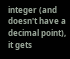integer (and doesn't have a decimal point), it gets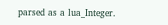parsed as a lua_Integer.